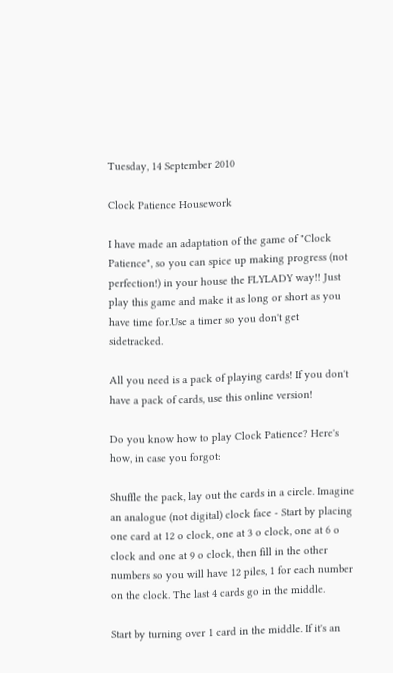Tuesday, 14 September 2010

Clock Patience Housework

I have made an adaptation of the game of "Clock Patience", so you can spice up making progress (not perfection!) in your house the FLYLADY way!! Just play this game and make it as long or short as you have time for.Use a timer so you don't get sidetracked.

All you need is a pack of playing cards! If you don't have a pack of cards, use this online version!

Do you know how to play Clock Patience? Here's how, in case you forgot:

Shuffle the pack, lay out the cards in a circle. Imagine an analogue (not digital) clock face - Start by placing one card at 12 o clock, one at 3 o clock, one at 6 o clock and one at 9 o clock, then fill in the other numbers so you will have 12 piles, 1 for each number on the clock. The last 4 cards go in the middle.

Start by turning over 1 card in the middle. If it's an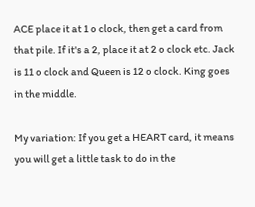ACE place it at 1 o clock, then get a card from that pile. If it's a 2, place it at 2 o clock etc. Jack is 11 o clock and Queen is 12 o clock. King goes in the middle.

My variation: If you get a HEART card, it means you will get a little task to do in the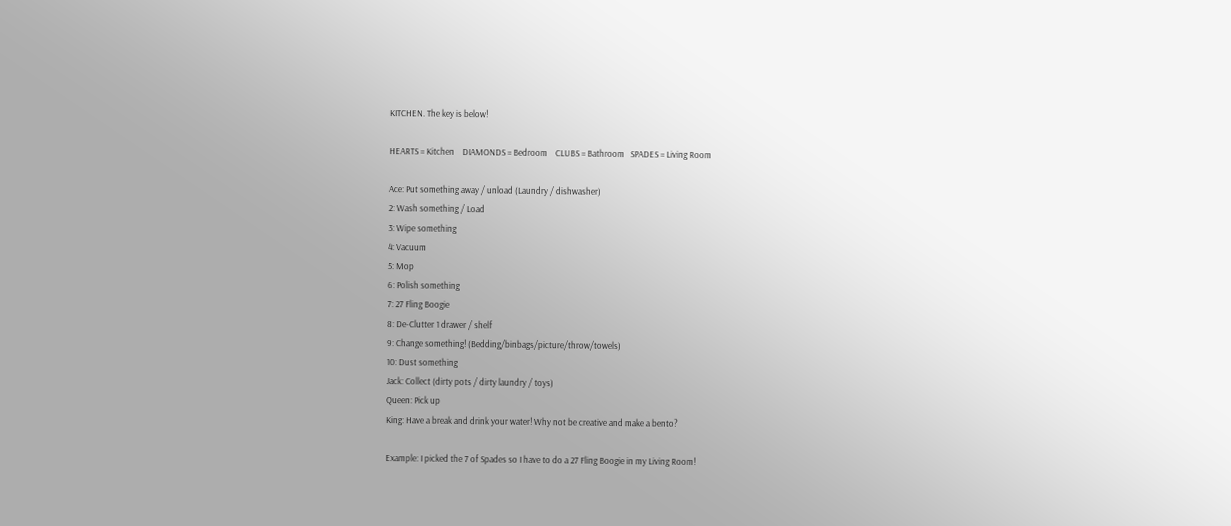KITCHEN. The key is below!

HEARTS = Kitchen    DIAMONDS = Bedroom    CLUBS = Bathroom   SPADES = Living Room

Ace: Put something away / unload (Laundry / dishwasher)
2: Wash something / Load
3: Wipe something
4: Vacuum
5: Mop
6: Polish something
7: 27 Fling Boogie
8: De-Clutter 1 drawer / shelf
9: Change something! (Bedding/binbags/picture/throw/towels)
10: Dust something
Jack: Collect (dirty pots / dirty laundry / toys)
Queen: Pick up
King: Have a break and drink your water! Why not be creative and make a bento?

Example: I picked the 7 of Spades so I have to do a 27 Fling Boogie in my Living Room!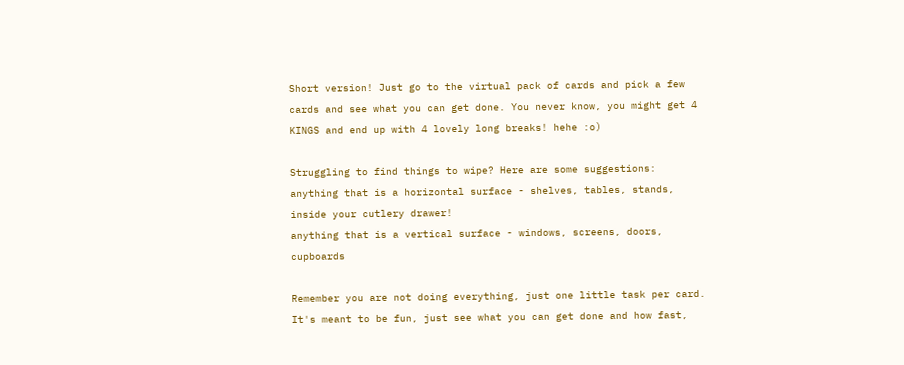Short version! Just go to the virtual pack of cards and pick a few cards and see what you can get done. You never know, you might get 4 KINGS and end up with 4 lovely long breaks! hehe :o)

Struggling to find things to wipe? Here are some suggestions: anything that is a horizontal surface - shelves, tables, stands, inside your cutlery drawer!
anything that is a vertical surface - windows, screens, doors, cupboards

Remember you are not doing everything, just one little task per card. It's meant to be fun, just see what you can get done and how fast,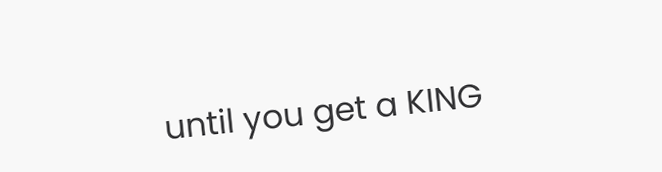until you get a KING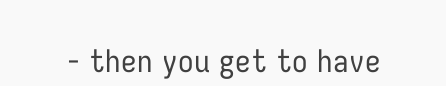- then you get to have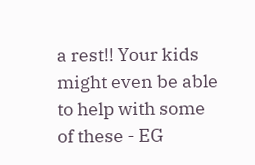a rest!! Your kids might even be able to help with some of these - EG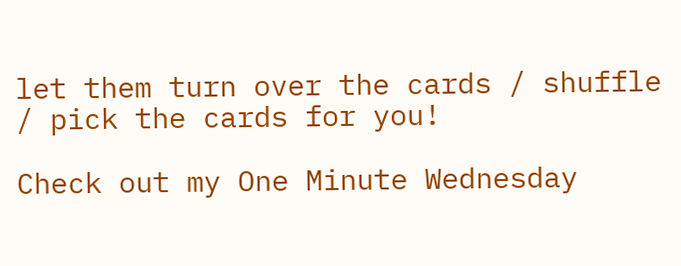let them turn over the cards / shuffle / pick the cards for you!

Check out my One Minute Wednesday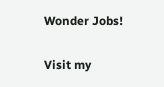Wonder Jobs!

Visit my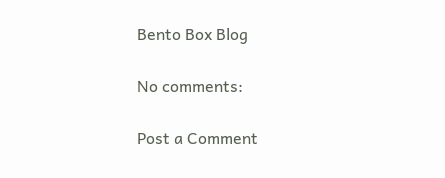Bento Box Blog

No comments:

Post a Comment